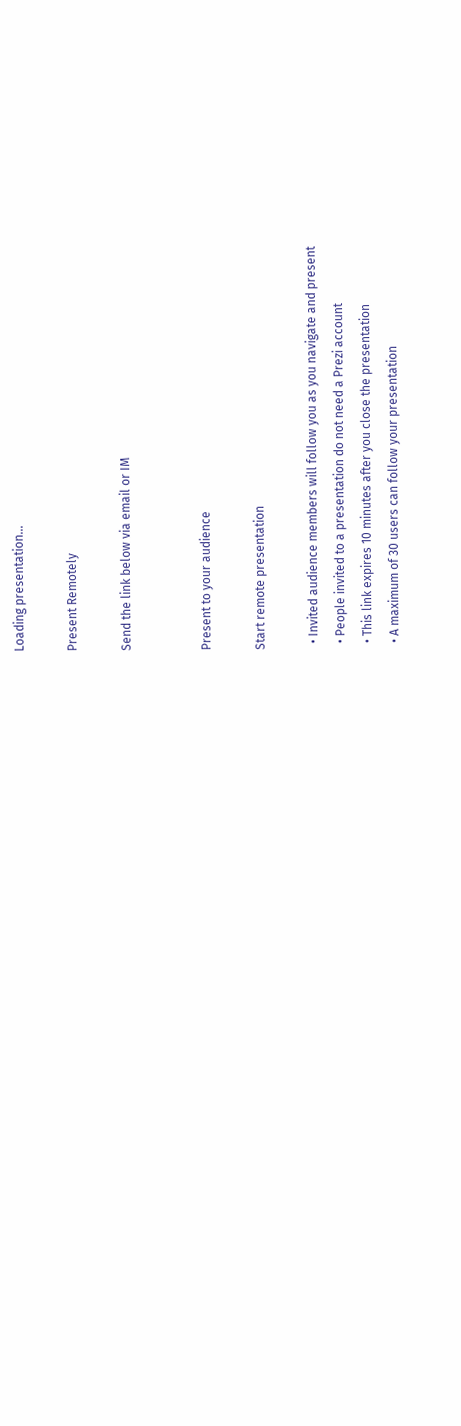Loading presentation...

Present Remotely

Send the link below via email or IM


Present to your audience

Start remote presentation

  • Invited audience members will follow you as you navigate and present
  • People invited to a presentation do not need a Prezi account
  • This link expires 10 minutes after you close the presentation
  • A maximum of 30 users can follow your presentation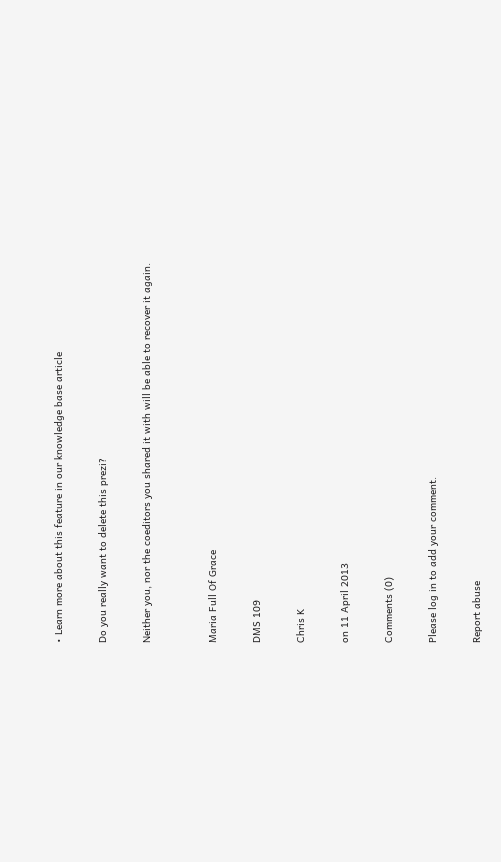• Learn more about this feature in our knowledge base article

Do you really want to delete this prezi?

Neither you, nor the coeditors you shared it with will be able to recover it again.


Maria Full Of Grace

DMS 109

Chris K

on 11 April 2013

Comments (0)

Please log in to add your comment.

Report abuse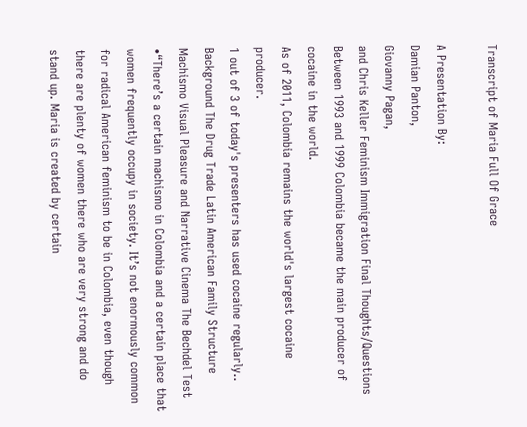Transcript of Maria Full Of Grace

A Presentation By:
Damian Panton,
Giovanny Pagan,
and Chris Keller Feminism Immigration Final Thoughts/Questions Between 1993 and 1999 Colombia became the main producer of cocaine in the world.
As of 2011, Colombia remains the world's largest cocaine producer.
1 out of 3 of today's presenters has used cocaine regularly.. Background The Drug Trade Latin American Family Structure Machismo Visual Pleasure and Narrative Cinema The Bechdel Test •“There’s a certain machismo in Colombia and a certain place that women frequently occupy in society. It’s not enormously common for radical American feminism to be in Colombia, even though there are plenty of women there who are very strong and do stand up. Maria is created by certain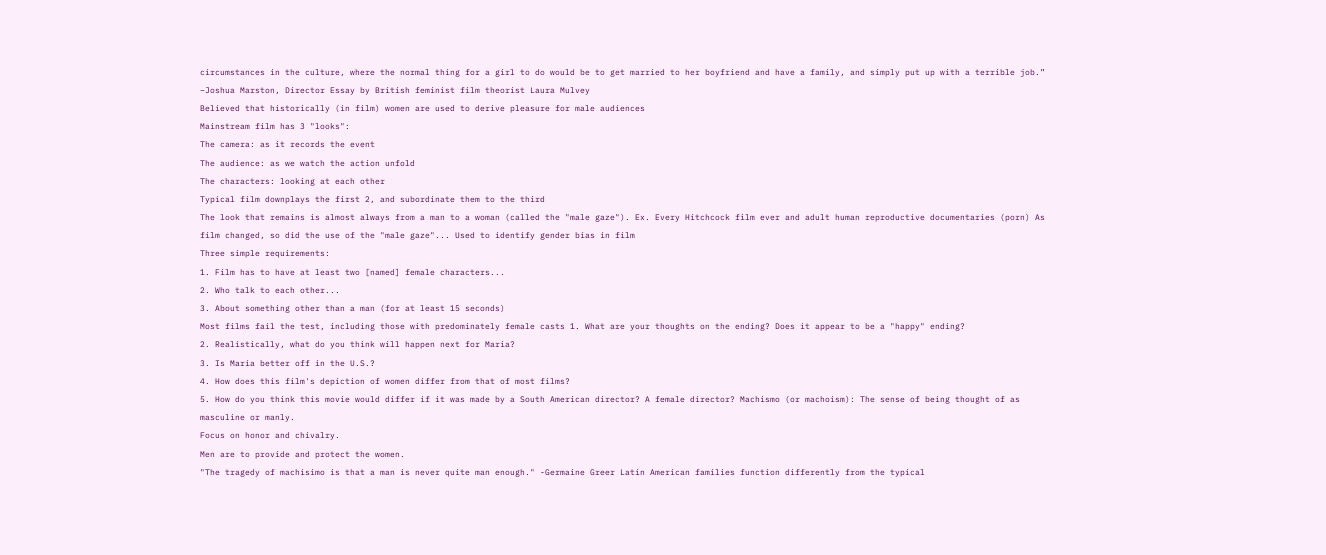circumstances in the culture, where the normal thing for a girl to do would be to get married to her boyfriend and have a family, and simply put up with a terrible job.” –Joshua Marston, Director Essay by British feminist film theorist Laura Mulvey
Believed that historically (in film) women are used to derive pleasure for male audiences
Mainstream film has 3 "looks":
The camera: as it records the event
The audience: as we watch the action unfold
The characters: looking at each other
Typical film downplays the first 2, and subordinate them to the third
The look that remains is almost always from a man to a woman (called the "male gaze"). Ex. Every Hitchcock film ever and adult human reproductive documentaries (porn) As film changed, so did the use of the "male gaze"... Used to identify gender bias in film
Three simple requirements:
1. Film has to have at least two [named] female characters...
2. Who talk to each other...
3. About something other than a man (for at least 15 seconds)
Most films fail the test, including those with predominately female casts 1. What are your thoughts on the ending? Does it appear to be a "happy" ending?
2. Realistically, what do you think will happen next for Maria?
3. Is Maria better off in the U.S.?
4. How does this film's depiction of women differ from that of most films?
5. How do you think this movie would differ if it was made by a South American director? A female director? Machismo (or machoism): The sense of being thought of as masculine or manly.
Focus on honor and chivalry.
Men are to provide and protect the women.
"The tragedy of machisimo is that a man is never quite man enough." -Germaine Greer Latin American families function differently from the typical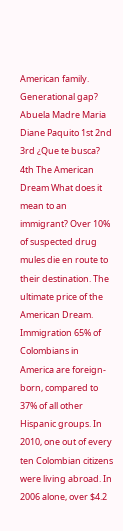American family. Generational gap? Abuela Madre Maria Diane Paquito 1st 2nd 3rd ¿Que te busca? 4th The American Dream What does it mean to an immigrant? Over 10% of suspected drug mules die en route to their destination. The ultimate price of the American Dream. Immigration 65% of Colombians in America are foreign-born, compared to 37% of all other Hispanic groups. In 2010, one out of every ten Colombian citizens were living abroad. In 2006 alone, over $4.2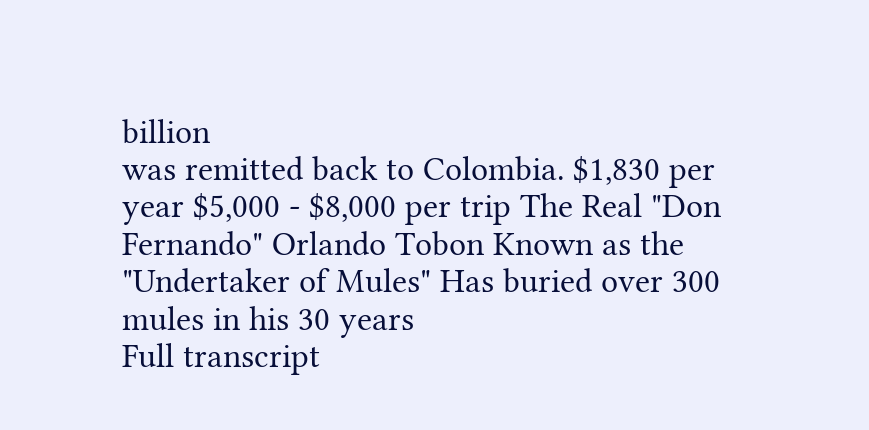billion
was remitted back to Colombia. $1,830 per year $5,000 - $8,000 per trip The Real "Don Fernando" Orlando Tobon Known as the "Undertaker of Mules" Has buried over 300 mules in his 30 years
Full transcript